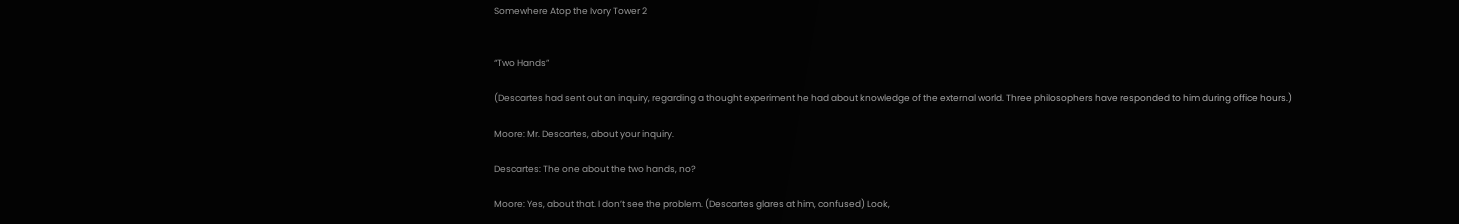Somewhere Atop the Ivory Tower 2


“Two Hands”

(Descartes had sent out an inquiry, regarding a thought experiment he had about knowledge of the external world. Three philosophers have responded to him during office hours.)

Moore: Mr. Descartes, about your inquiry.

Descartes: The one about the two hands, no?

Moore: Yes, about that. I don’t see the problem. (Descartes glares at him, confused) Look,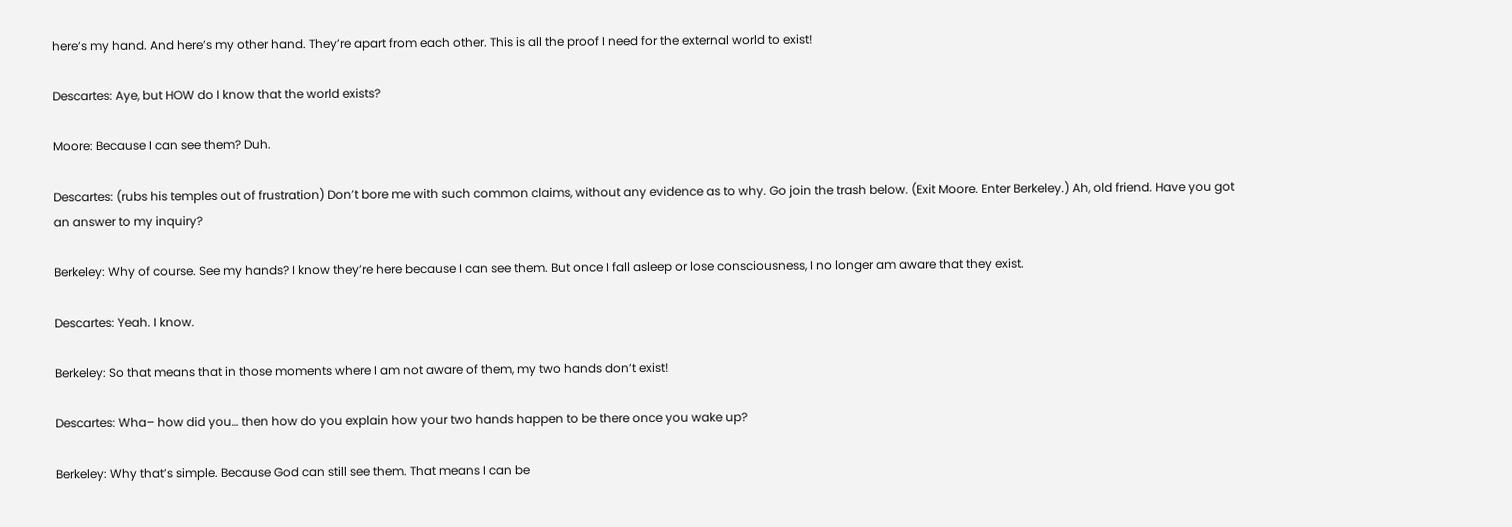here’s my hand. And here’s my other hand. They’re apart from each other. This is all the proof I need for the external world to exist!

Descartes: Aye, but HOW do I know that the world exists?

Moore: Because I can see them? Duh.

Descartes: (rubs his temples out of frustration) Don’t bore me with such common claims, without any evidence as to why. Go join the trash below. (Exit Moore. Enter Berkeley.) Ah, old friend. Have you got an answer to my inquiry?

Berkeley: Why of course. See my hands? I know they’re here because I can see them. But once I fall asleep or lose consciousness, I no longer am aware that they exist.

Descartes: Yeah. I know.

Berkeley: So that means that in those moments where I am not aware of them, my two hands don’t exist!

Descartes: Wha– how did you… then how do you explain how your two hands happen to be there once you wake up?

Berkeley: Why that’s simple. Because God can still see them. That means I can be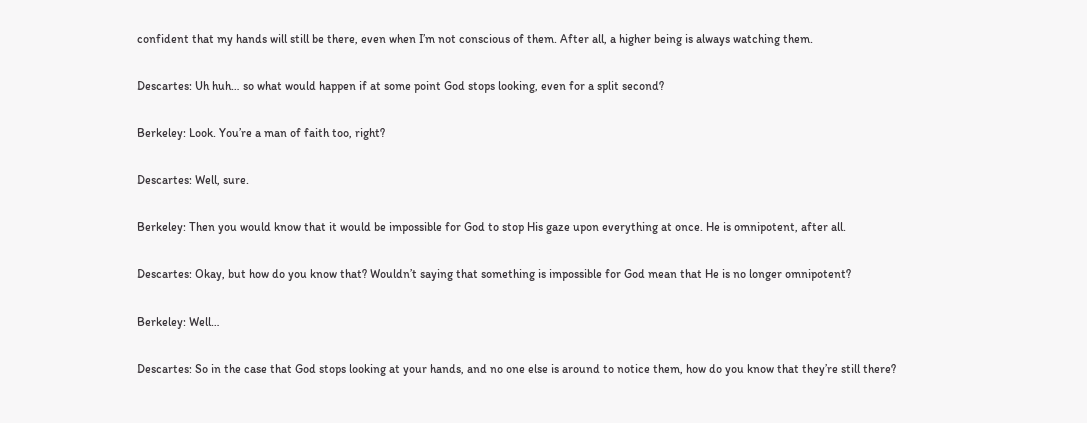confident that my hands will still be there, even when I’m not conscious of them. After all, a higher being is always watching them.

Descartes: Uh huh… so what would happen if at some point God stops looking, even for a split second?

Berkeley: Look. You’re a man of faith too, right?

Descartes: Well, sure.

Berkeley: Then you would know that it would be impossible for God to stop His gaze upon everything at once. He is omnipotent, after all.

Descartes: Okay, but how do you know that? Wouldn’t saying that something is impossible for God mean that He is no longer omnipotent?

Berkeley: Well…

Descartes: So in the case that God stops looking at your hands, and no one else is around to notice them, how do you know that they’re still there?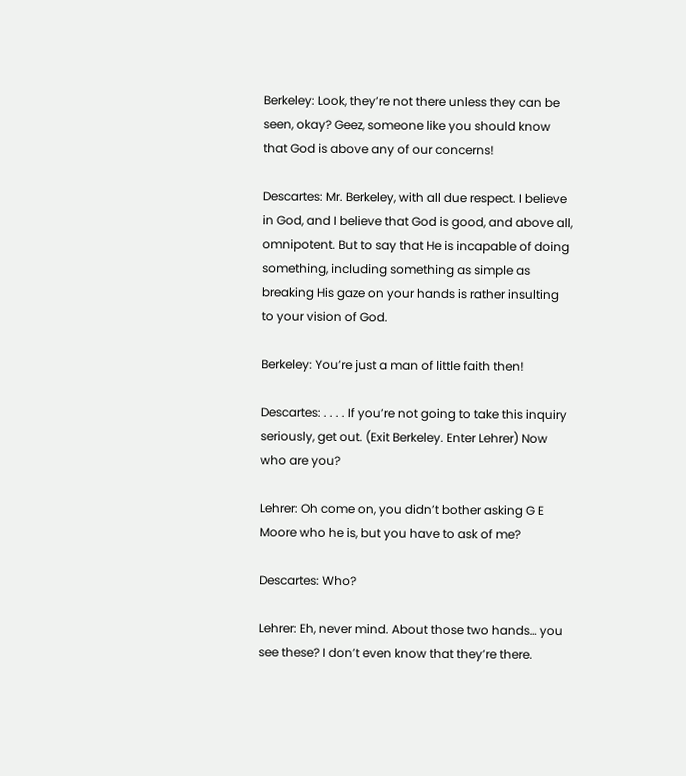Berkeley: Look, they’re not there unless they can be seen, okay? Geez, someone like you should know that God is above any of our concerns!

Descartes: Mr. Berkeley, with all due respect. I believe in God, and I believe that God is good, and above all, omnipotent. But to say that He is incapable of doing something, including something as simple as breaking His gaze on your hands is rather insulting to your vision of God.

Berkeley: You’re just a man of little faith then!

Descartes: . . . . If you’re not going to take this inquiry seriously, get out. (Exit Berkeley. Enter Lehrer) Now who are you?

Lehrer: Oh come on, you didn’t bother asking G E Moore who he is, but you have to ask of me?

Descartes: Who?

Lehrer: Eh, never mind. About those two hands… you see these? I don’t even know that they’re there.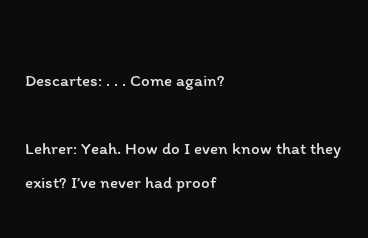Descartes: . . . Come again?

Lehrer: Yeah. How do I even know that they exist? I’ve never had proof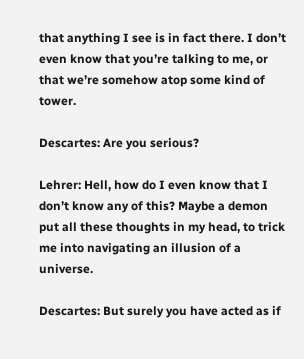that anything I see is in fact there. I don’t even know that you’re talking to me, or that we’re somehow atop some kind of tower.

Descartes: Are you serious?

Lehrer: Hell, how do I even know that I don’t know any of this? Maybe a demon put all these thoughts in my head, to trick me into navigating an illusion of a universe.

Descartes: But surely you have acted as if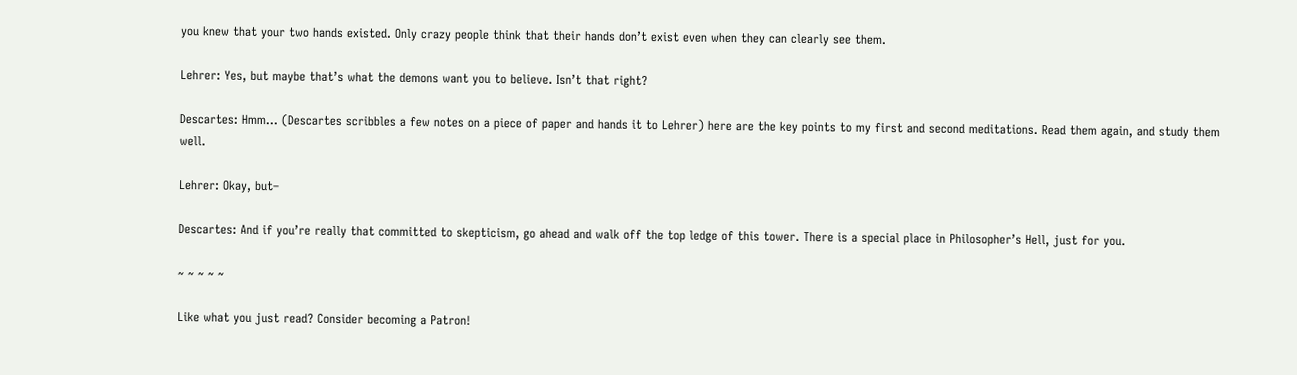you knew that your two hands existed. Only crazy people think that their hands don’t exist even when they can clearly see them.

Lehrer: Yes, but maybe that’s what the demons want you to believe. Isn’t that right?

Descartes: Hmm… (Descartes scribbles a few notes on a piece of paper and hands it to Lehrer) here are the key points to my first and second meditations. Read them again, and study them well.

Lehrer: Okay, but–

Descartes: And if you’re really that committed to skepticism, go ahead and walk off the top ledge of this tower. There is a special place in Philosopher’s Hell, just for you.

~ ~ ~ ~ ~

Like what you just read? Consider becoming a Patron!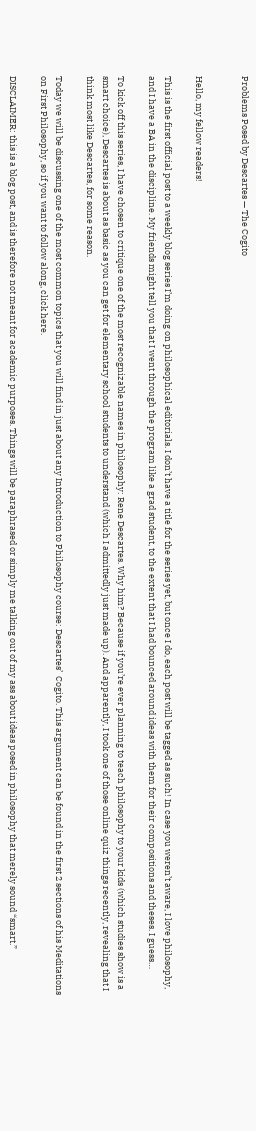Problems Posed by Descartes — The Cogito


Hello, my fellow readers!

This is the first official post to a weekly blog series I’m doing on philosophical editorials. I don’t have a title for the series yet, but once I do, each post will be tagged as such! In case you weren’t aware, I love philosophy, and I have a BA in the discipline. My friends might tell you that I went through the program like a grad student, to the extent that I had bounced around ideas with them for their compositions and theses. I guess…

To kick off this series, I have chosen to critique one of the most recognizable names in philosophy: Rene Descartes. Why him? Because if you’re ever planning to teach philosophy to your kids (which studies show is a smart choice), Descartes is about as basic as you can get for elementary school students to understand (which I admittedly just made up). And apparently, I took one of those online quiz things recently, revealing that I think most like Descartes, for some reason.

Today we will be discussing one of the most common topics that you will find in just about any Introduction to Philosophy course: Descartes’  Cogito. This argument can be found in the first 2 sections of his Meditations on First Philosophy, so if you want to follow along, click here.

DISCLAIMER: this is a blog post, and is therefore not meant for academic purposes. Things will be paraphrased or simply me talking out of my ass about ideas posed in philosophy that merely sound “smart.”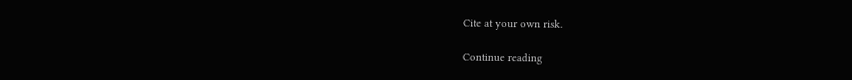Cite at your own risk.

Continue reading